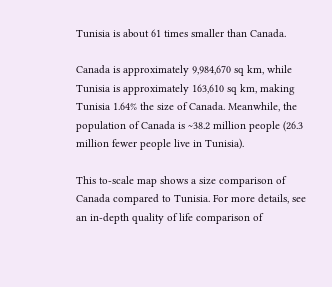Tunisia is about 61 times smaller than Canada.

Canada is approximately 9,984,670 sq km, while Tunisia is approximately 163,610 sq km, making Tunisia 1.64% the size of Canada. Meanwhile, the population of Canada is ~38.2 million people (26.3 million fewer people live in Tunisia).

This to-scale map shows a size comparison of Canada compared to Tunisia. For more details, see an in-depth quality of life comparison of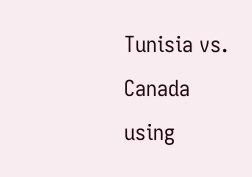Tunisia vs. Canada using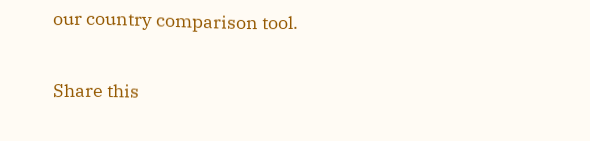our country comparison tool.

Share this